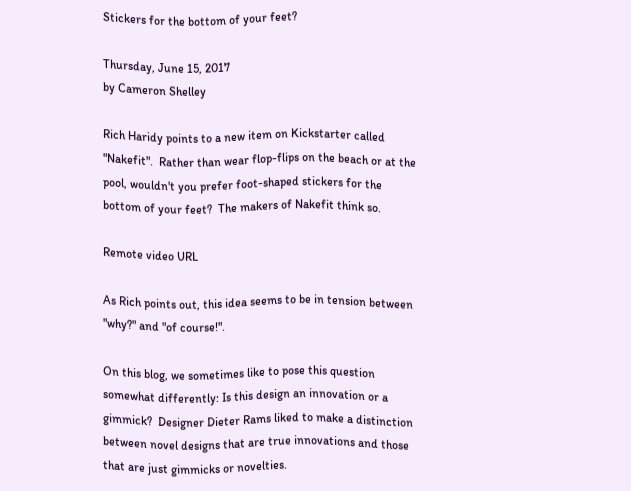Stickers for the bottom of your feet?

Thursday, June 15, 2017
by Cameron Shelley

Rich Haridy points to a new item on Kickstarter called "Nakefit".  Rather than wear flop-flips on the beach or at the pool, wouldn't you prefer foot-shaped stickers for the bottom of your feet?  The makers of Nakefit think so.

Remote video URL

As Rich points out, this idea seems to be in tension between "why?" and "of course!".

On this blog, we sometimes like to pose this question somewhat differently: Is this design an innovation or a gimmick?  Designer Dieter Rams liked to make a distinction between novel designs that are true innovations and those that are just gimmicks or novelties.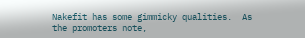Nakefit has some gimmicky qualities.  As the promoters note,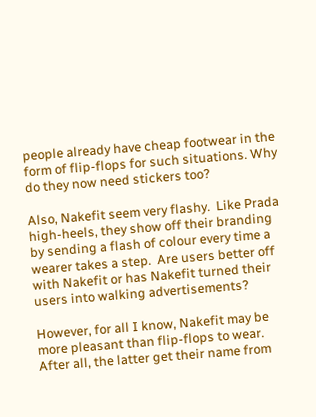people already have cheap footwear in the form of flip-flops for such situations. Why do they now need stickers too?

Also, Nakefit seem very flashy.  Like Prada high-heels, they show off their branding by sending a flash of colour every time a wearer takes a step.  Are users better off with Nakefit or has Nakefit turned their users into walking advertisements?

However, for all I know, Nakefit may be more pleasant than flip-flops to wear.  After all, the latter get their name from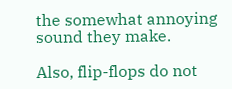the somewhat annoying sound they make.

Also, flip-flops do not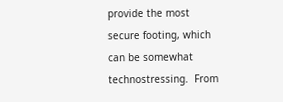provide the most secure footing, which can be somewhat technostressing.  From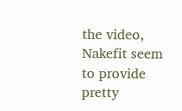the video, Nakefit seem to provide pretty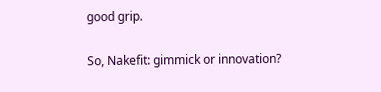good grip.

So, Nakefit: gimmick or innovation?